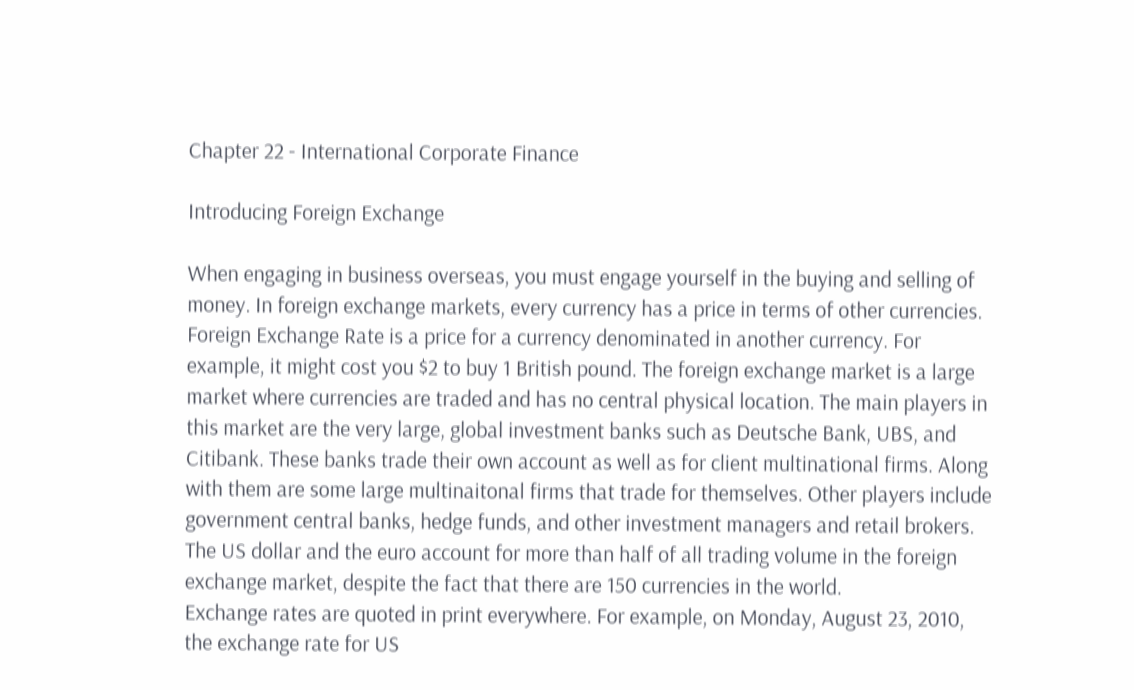Chapter 22 - International Corporate Finance

Introducing Foreign Exchange

When engaging in business overseas, you must engage yourself in the buying and selling of money. In foreign exchange markets, every currency has a price in terms of other currencies. Foreign Exchange Rate is a price for a currency denominated in another currency. For example, it might cost you $2 to buy 1 British pound. The foreign exchange market is a large market where currencies are traded and has no central physical location. The main players in this market are the very large, global investment banks such as Deutsche Bank, UBS, and Citibank. These banks trade their own account as well as for client multinational firms. Along with them are some large multinaitonal firms that trade for themselves. Other players include government central banks, hedge funds, and other investment managers and retail brokers. The US dollar and the euro account for more than half of all trading volume in the foreign exchange market, despite the fact that there are 150 currencies in the world.
Exchange rates are quoted in print everywhere. For example, on Monday, August 23, 2010, the exchange rate for US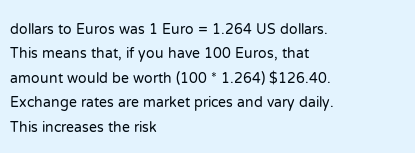dollars to Euros was 1 Euro = 1.264 US dollars. This means that, if you have 100 Euros, that amount would be worth (100 * 1.264) $126.40. Exchange rates are market prices and vary daily. This increases the risk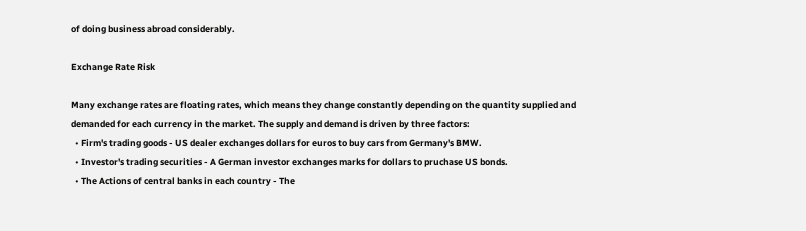of doing business abroad considerably.

Exchange Rate Risk

Many exchange rates are floating rates, which means they change constantly depending on the quantity supplied and demanded for each currency in the market. The supply and demand is driven by three factors:
  • Firm's trading goods - US dealer exchanges dollars for euros to buy cars from Germany's BMW.
  • Investor's trading securities - A German investor exchanges marks for dollars to pruchase US bonds.
  • The Actions of central banks in each country - The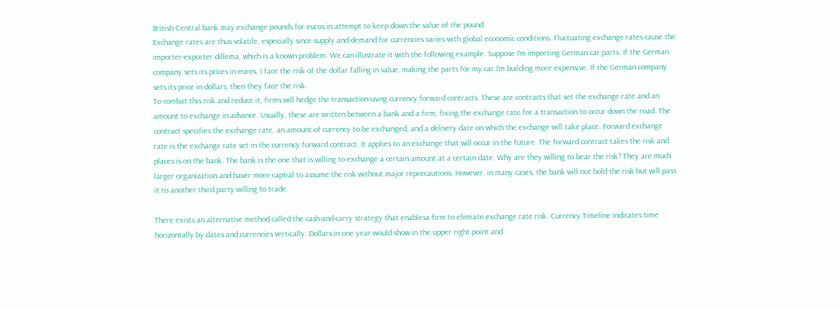British Central bank may exchange pounds for euros in attempt to keep down the value of the pound.
Exchange rates are thus volatile, especially since supply and demand for currencies varies with global economic conditions. Fluctuating exchange rates cause the importer-exporter dillema, which is a known problem. We can illustrate it with the following example. Suppose I'm importing German car parts. If the German company sets its prices in euros, I face the risk of the dollar falling in value, making the parts for my car I'm building more expensive. If the German company sets its price in dollars, then they face the risk.
To combat this risk and reduce it, firms will hedge the transaction using currency forward contracts. These are contracts that set the exchange rate and an amount to exchange in advance. Usually, these are written between a bank and a firm, fixing the exchange rate for a transaction to occur down the road. The contract specifies the exchange rate, an amount of currency to be exchanged, and a delivery date on which the exchange will take place. Forward exchange rate is the exchange rate set in the currency forward contract. It applies to an exchange that will occur in the future. The forward contract takes the risk and places is on the bank. The bank is the one that is willing to exchange a certain amount at a certain date. Why are they willing to bear the risk? They are much larger organization and haver more captial to assume the risk without major reprecautions. However, in many cases, the bank will not hold the risk but will pass it to another third party willing to trade.

There exists an alternative method called the cash-and-carry strategy that enablesa firm to elimiate exchange rate risk. Currency Timeline indicates time horizontally by dates and currencies vertically. Dollars in one year would show in the upper right point and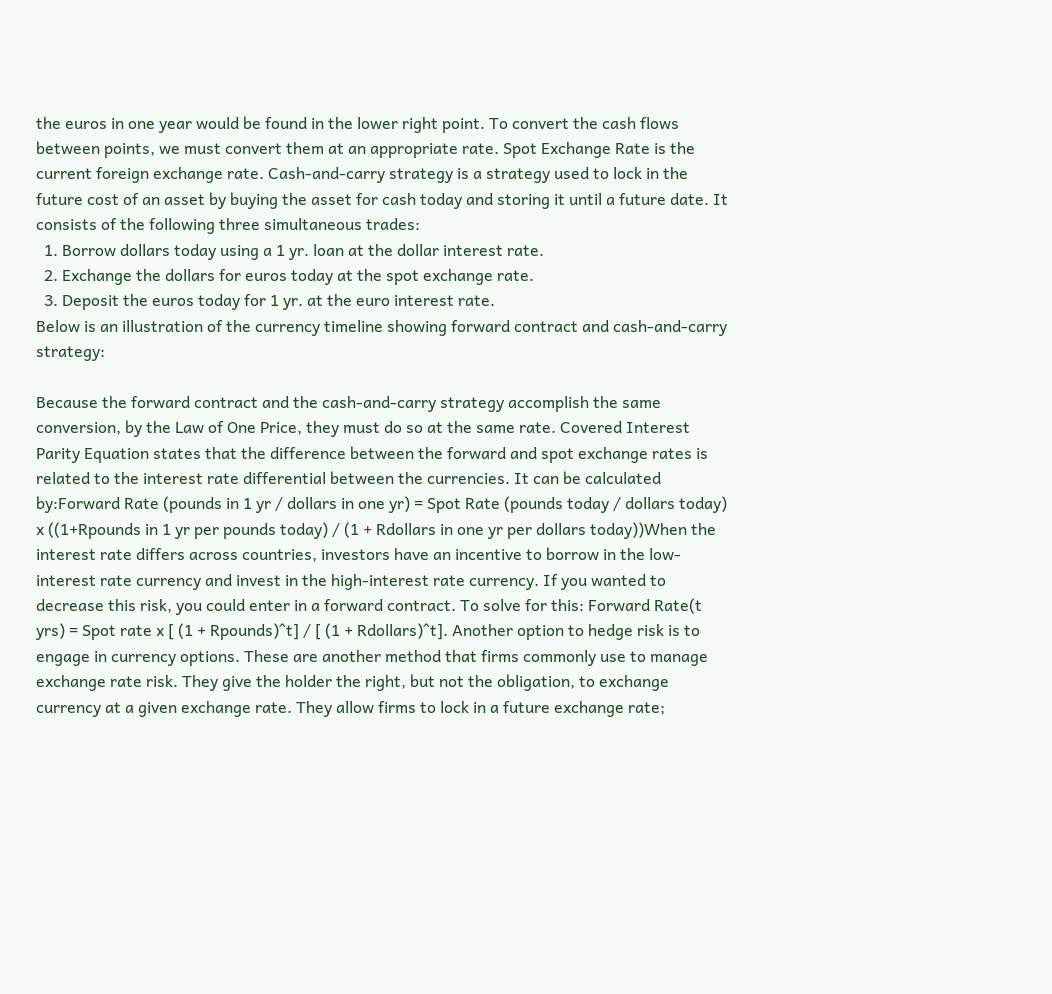the euros in one year would be found in the lower right point. To convert the cash flows between points, we must convert them at an appropriate rate. Spot Exchange Rate is the current foreign exchange rate. Cash-and-carry strategy is a strategy used to lock in the future cost of an asset by buying the asset for cash today and storing it until a future date. It consists of the following three simultaneous trades:
  1. Borrow dollars today using a 1 yr. loan at the dollar interest rate.
  2. Exchange the dollars for euros today at the spot exchange rate.
  3. Deposit the euros today for 1 yr. at the euro interest rate.
Below is an illustration of the currency timeline showing forward contract and cash-and-carry strategy:

Because the forward contract and the cash-and-carry strategy accomplish the same conversion, by the Law of One Price, they must do so at the same rate. Covered Interest Parity Equation states that the difference between the forward and spot exchange rates is related to the interest rate differential between the currencies. It can be calculated by:Forward Rate (pounds in 1 yr / dollars in one yr) = Spot Rate (pounds today / dollars today) x ((1+Rpounds in 1 yr per pounds today) / (1 + Rdollars in one yr per dollars today))When the interest rate differs across countries, investors have an incentive to borrow in the low-interest rate currency and invest in the high-interest rate currency. If you wanted to decrease this risk, you could enter in a forward contract. To solve for this: Forward Rate(t yrs) = Spot rate x [ (1 + Rpounds)^t] / [ (1 + Rdollars)^t]. Another option to hedge risk is to engage in currency options. These are another method that firms commonly use to manage exchange rate risk. They give the holder the right, but not the obligation, to exchange currency at a given exchange rate. They allow firms to lock in a future exchange rate;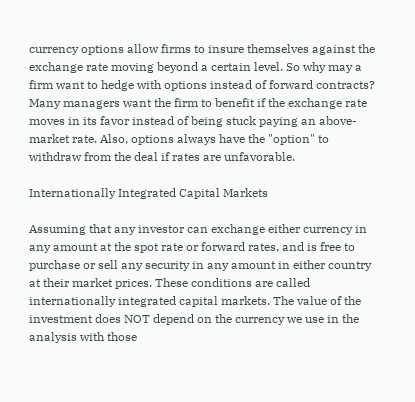currency options allow firms to insure themselves against the exchange rate moving beyond a certain level. So why may a firm want to hedge with options instead of forward contracts? Many managers want the firm to benefit if the exchange rate moves in its favor instead of being stuck paying an above-market rate. Also, options always have the "option" to withdraw from the deal if rates are unfavorable.

Internationally Integrated Capital Markets

Assuming that any investor can exchange either currency in any amount at the spot rate or forward rates, and is free to purchase or sell any security in any amount in either country at their market prices. These conditions are called internationally integrated capital markets. The value of the investment does NOT depend on the currency we use in the analysis with those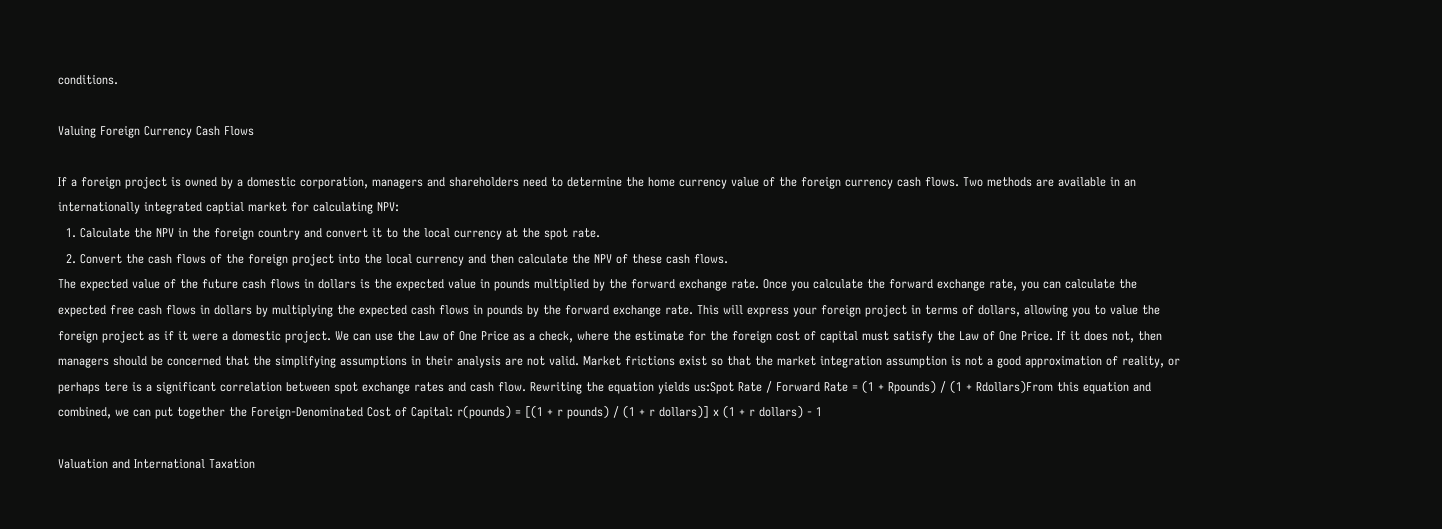conditions.

Valuing Foreign Currency Cash Flows

If a foreign project is owned by a domestic corporation, managers and shareholders need to determine the home currency value of the foreign currency cash flows. Two methods are available in an internationally integrated captial market for calculating NPV:
  1. Calculate the NPV in the foreign country and convert it to the local currency at the spot rate.
  2. Convert the cash flows of the foreign project into the local currency and then calculate the NPV of these cash flows.
The expected value of the future cash flows in dollars is the expected value in pounds multiplied by the forward exchange rate. Once you calculate the forward exchange rate, you can calculate the expected free cash flows in dollars by multiplying the expected cash flows in pounds by the forward exchange rate. This will express your foreign project in terms of dollars, allowing you to value the foreign project as if it were a domestic project. We can use the Law of One Price as a check, where the estimate for the foreign cost of capital must satisfy the Law of One Price. If it does not, then managers should be concerned that the simplifying assumptions in their analysis are not valid. Market frictions exist so that the market integration assumption is not a good approximation of reality, or perhaps tere is a significant correlation between spot exchange rates and cash flow. Rewriting the equation yields us:Spot Rate / Forward Rate = (1 + Rpounds) / (1 + Rdollars)From this equation and combined, we can put together the Foreign-Denominated Cost of Capital: r(pounds) = [(1 + r pounds) / (1 + r dollars)] x (1 + r dollars) - 1

Valuation and International Taxation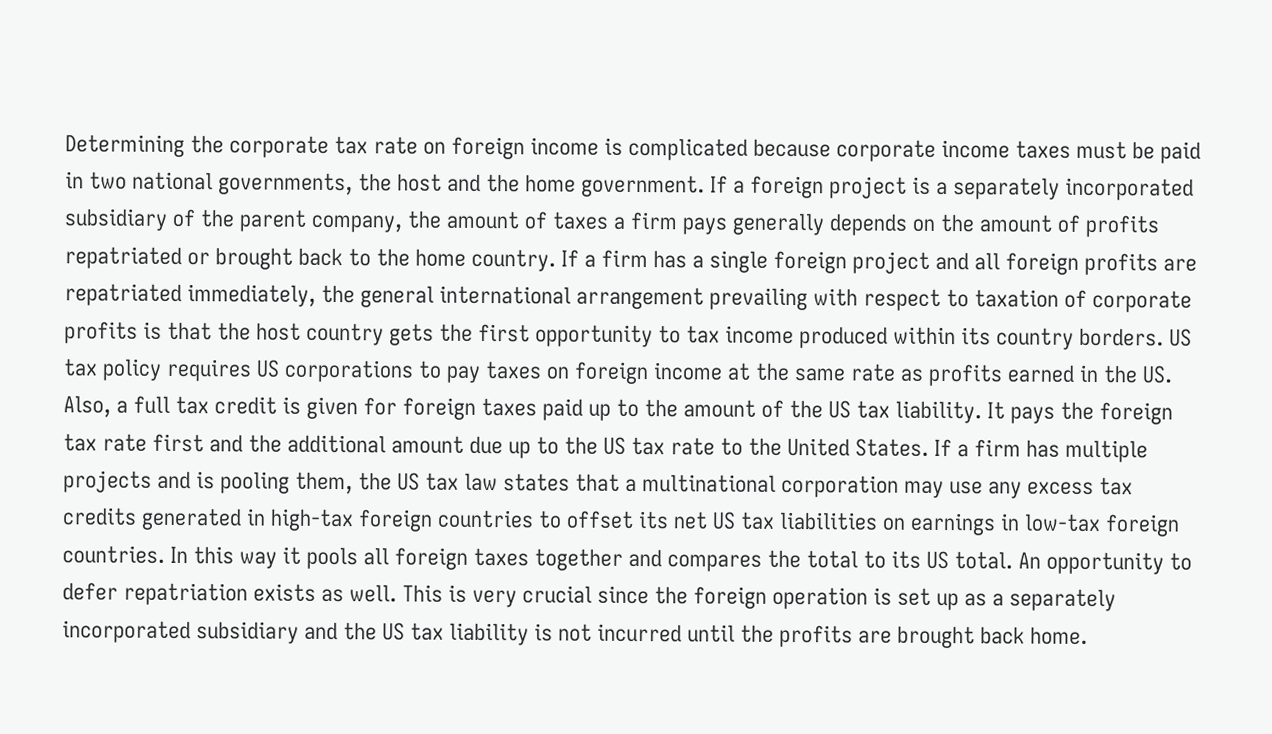Determining the corporate tax rate on foreign income is complicated because corporate income taxes must be paid in two national governments, the host and the home government. If a foreign project is a separately incorporated subsidiary of the parent company, the amount of taxes a firm pays generally depends on the amount of profits repatriated or brought back to the home country. If a firm has a single foreign project and all foreign profits are repatriated immediately, the general international arrangement prevailing with respect to taxation of corporate profits is that the host country gets the first opportunity to tax income produced within its country borders. US tax policy requires US corporations to pay taxes on foreign income at the same rate as profits earned in the US. Also, a full tax credit is given for foreign taxes paid up to the amount of the US tax liability. It pays the foreign tax rate first and the additional amount due up to the US tax rate to the United States. If a firm has multiple projects and is pooling them, the US tax law states that a multinational corporation may use any excess tax credits generated in high-tax foreign countries to offset its net US tax liabilities on earnings in low-tax foreign countries. In this way it pools all foreign taxes together and compares the total to its US total. An opportunity to defer repatriation exists as well. This is very crucial since the foreign operation is set up as a separately incorporated subsidiary and the US tax liability is not incurred until the profits are brought back home.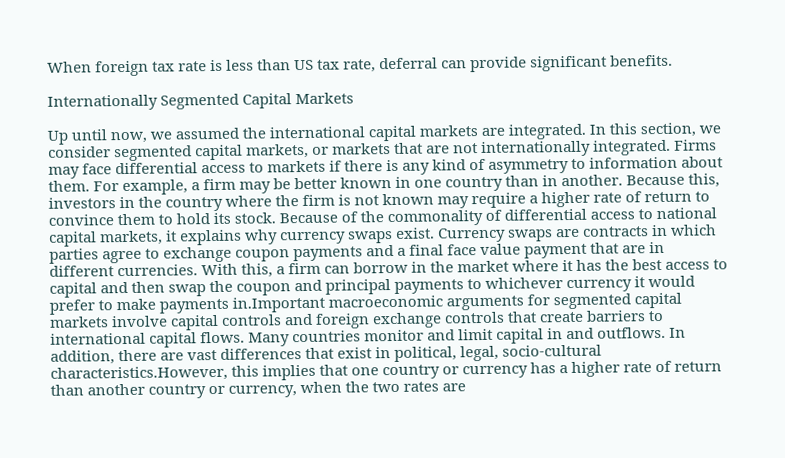When foreign tax rate is less than US tax rate, deferral can provide significant benefits.

Internationally Segmented Capital Markets

Up until now, we assumed the international capital markets are integrated. In this section, we consider segmented capital markets, or markets that are not internationally integrated. Firms may face differential access to markets if there is any kind of asymmetry to information about them. For example, a firm may be better known in one country than in another. Because this, investors in the country where the firm is not known may require a higher rate of return to convince them to hold its stock. Because of the commonality of differential access to national capital markets, it explains why currency swaps exist. Currency swaps are contracts in which parties agree to exchange coupon payments and a final face value payment that are in different currencies. With this, a firm can borrow in the market where it has the best access to capital and then swap the coupon and principal payments to whichever currency it would prefer to make payments in.Important macroeconomic arguments for segmented capital markets involve capital controls and foreign exchange controls that create barriers to international capital flows. Many countries monitor and limit capital in and outflows. In addition, there are vast differences that exist in political, legal, socio-cultural characteristics.However, this implies that one country or currency has a higher rate of return than another country or currency, when the two rates are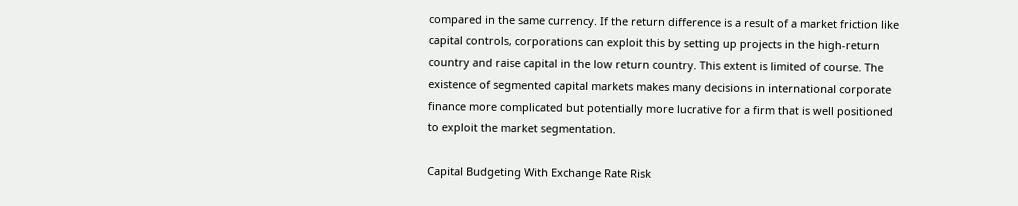compared in the same currency. If the return difference is a result of a market friction like capital controls, corporations can exploit this by setting up projects in the high-return country and raise capital in the low return country. This extent is limited of course. The existence of segmented capital markets makes many decisions in international corporate finance more complicated but potentially more lucrative for a firm that is well positioned to exploit the market segmentation.

Capital Budgeting With Exchange Rate Risk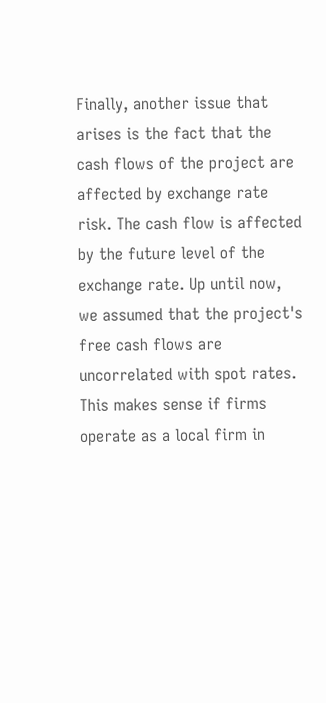Finally, another issue that arises is the fact that the cash flows of the project are affected by exchange rate risk. The cash flow is affected by the future level of the exchange rate. Up until now, we assumed that the project's free cash flows are uncorrelated with spot rates. This makes sense if firms operate as a local firm in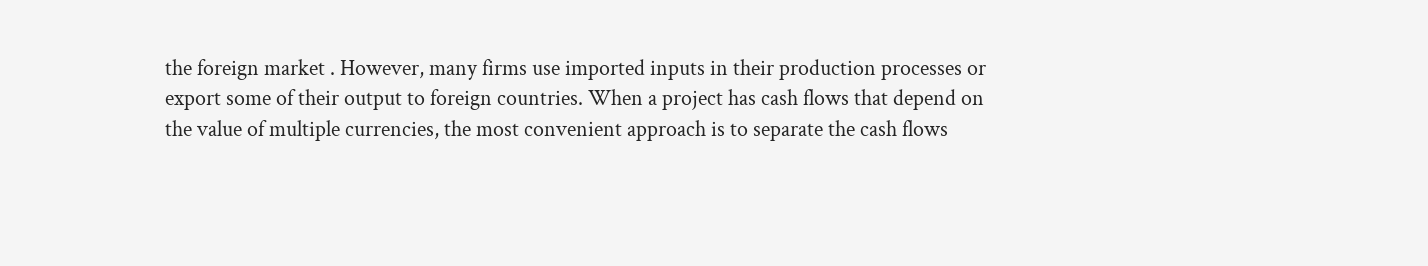the foreign market . However, many firms use imported inputs in their production processes or export some of their output to foreign countries. When a project has cash flows that depend on the value of multiple currencies, the most convenient approach is to separate the cash flows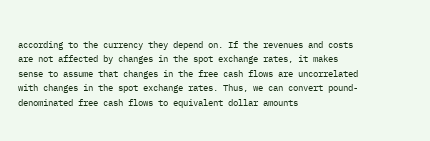according to the currency they depend on. If the revenues and costs are not affected by changes in the spot exchange rates, it makes sense to assume that changes in the free cash flows are uncorrelated with changes in the spot exchange rates. Thus, we can convert pound-denominated free cash flows to equivalent dollar amounts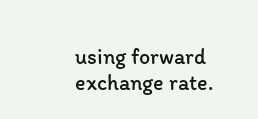using forward exchange rate.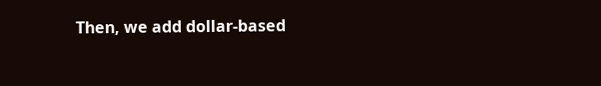Then, we add dollar-based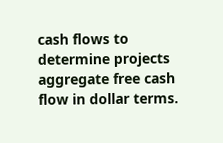cash flows to determine projects aggregate free cash flow in dollar terms.